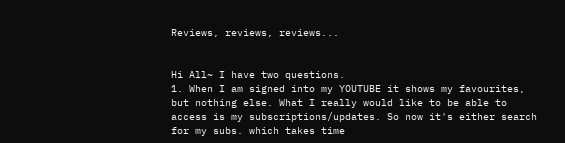Reviews, reviews, reviews...


Hi All~ I have two questions.
1. When I am signed into my YOUTUBE it shows my favourites, but nothing else. What I really would like to be able to access is my subscriptions/updates. So now it's either search for my subs. which takes time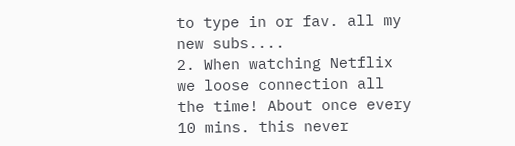to type in or fav. all my new subs....
2. When watching Netflix we loose connection all the time! About once every 10 mins. this never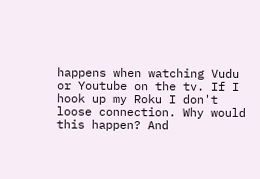happens when watching Vudu or Youtube on the tv. If I hook up my Roku I don't loose connection. Why would this happen? And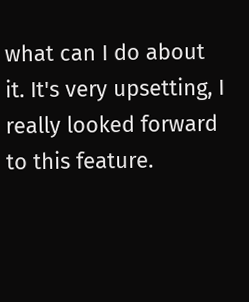what can I do about it. It's very upsetting, I really looked forward to this feature.